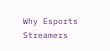Why Esports Streamers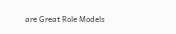are Great Role Models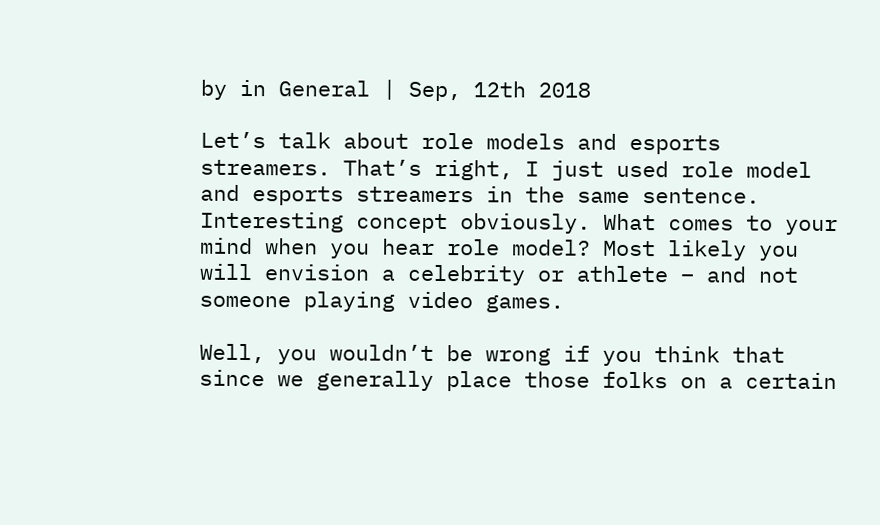by in General | Sep, 12th 2018

Let’s talk about role models and esports streamers. That’s right, I just used role model and esports streamers in the same sentence. Interesting concept obviously. What comes to your mind when you hear role model? Most likely you will envision a celebrity or athlete – and not someone playing video games.

Well, you wouldn’t be wrong if you think that since we generally place those folks on a certain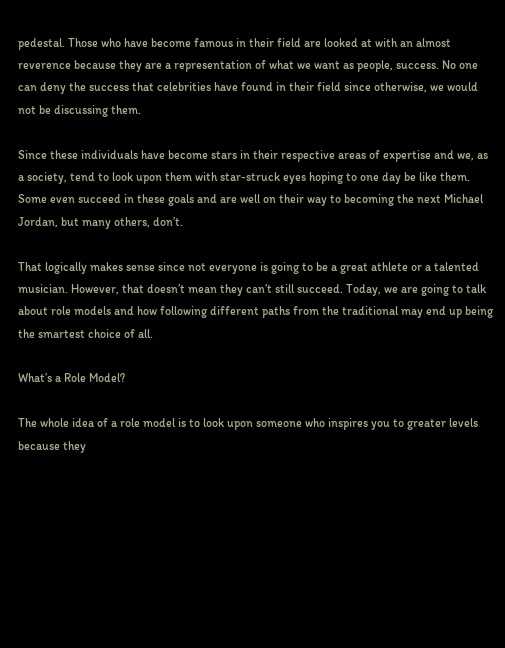pedestal. Those who have become famous in their field are looked at with an almost reverence because they are a representation of what we want as people, success. No one can deny the success that celebrities have found in their field since otherwise, we would not be discussing them.

Since these individuals have become stars in their respective areas of expertise and we, as a society, tend to look upon them with star-struck eyes hoping to one day be like them. Some even succeed in these goals and are well on their way to becoming the next Michael Jordan, but many others, don’t.

That logically makes sense since not everyone is going to be a great athlete or a talented musician. However, that doesn’t mean they can’t still succeed. Today, we are going to talk about role models and how following different paths from the traditional may end up being the smartest choice of all.

What’s a Role Model?

The whole idea of a role model is to look upon someone who inspires you to greater levels because they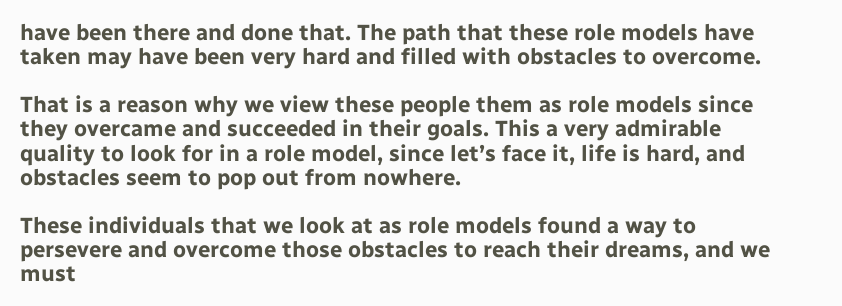have been there and done that. The path that these role models have taken may have been very hard and filled with obstacles to overcome.

That is a reason why we view these people them as role models since they overcame and succeeded in their goals. This a very admirable quality to look for in a role model, since let’s face it, life is hard, and obstacles seem to pop out from nowhere.

These individuals that we look at as role models found a way to persevere and overcome those obstacles to reach their dreams, and we must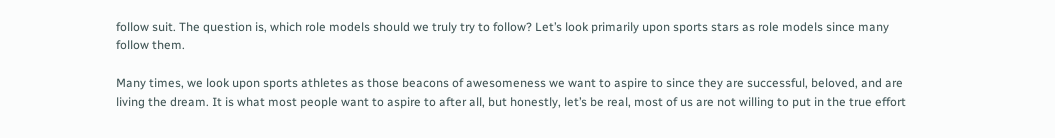follow suit. The question is, which role models should we truly try to follow? Let’s look primarily upon sports stars as role models since many follow them.

Many times, we look upon sports athletes as those beacons of awesomeness we want to aspire to since they are successful, beloved, and are living the dream. It is what most people want to aspire to after all, but honestly, let’s be real, most of us are not willing to put in the true effort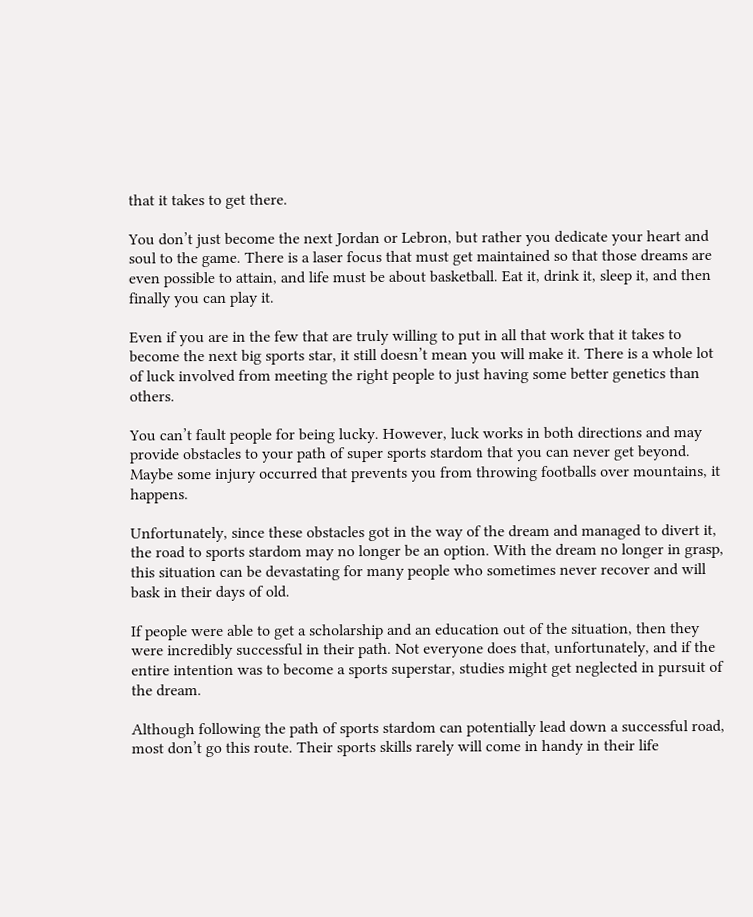that it takes to get there.

You don’t just become the next Jordan or Lebron, but rather you dedicate your heart and soul to the game. There is a laser focus that must get maintained so that those dreams are even possible to attain, and life must be about basketball. Eat it, drink it, sleep it, and then finally you can play it.

Even if you are in the few that are truly willing to put in all that work that it takes to become the next big sports star, it still doesn’t mean you will make it. There is a whole lot of luck involved from meeting the right people to just having some better genetics than others.

You can’t fault people for being lucky. However, luck works in both directions and may provide obstacles to your path of super sports stardom that you can never get beyond. Maybe some injury occurred that prevents you from throwing footballs over mountains, it happens.

Unfortunately, since these obstacles got in the way of the dream and managed to divert it, the road to sports stardom may no longer be an option. With the dream no longer in grasp, this situation can be devastating for many people who sometimes never recover and will bask in their days of old.

If people were able to get a scholarship and an education out of the situation, then they were incredibly successful in their path. Not everyone does that, unfortunately, and if the entire intention was to become a sports superstar, studies might get neglected in pursuit of the dream.

Although following the path of sports stardom can potentially lead down a successful road, most don’t go this route. Their sports skills rarely will come in handy in their life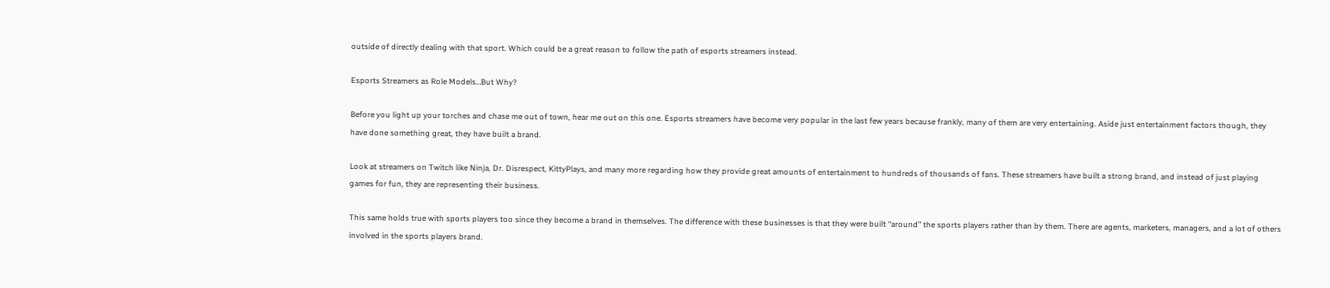outside of directly dealing with that sport. Which could be a great reason to follow the path of esports streamers instead.

Esports Streamers as Role Models…But Why?

Before you light up your torches and chase me out of town, hear me out on this one. Esports streamers have become very popular in the last few years because frankly, many of them are very entertaining. Aside just entertainment factors though, they have done something great, they have built a brand.

Look at streamers on Twitch like Ninja, Dr. Disrespect, KittyPlays, and many more regarding how they provide great amounts of entertainment to hundreds of thousands of fans. These streamers have built a strong brand, and instead of just playing games for fun, they are representing their business.

This same holds true with sports players too since they become a brand in themselves. The difference with these businesses is that they were built “around” the sports players rather than by them. There are agents, marketers, managers, and a lot of others involved in the sports players brand.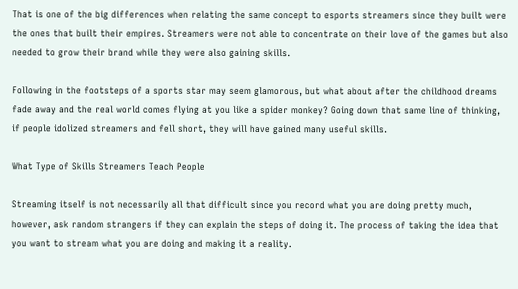That is one of the big differences when relating the same concept to esports streamers since they built were the ones that built their empires. Streamers were not able to concentrate on their love of the games but also needed to grow their brand while they were also gaining skills.

Following in the footsteps of a sports star may seem glamorous, but what about after the childhood dreams fade away and the real world comes flying at you like a spider monkey? Going down that same line of thinking, if people idolized streamers and fell short, they will have gained many useful skills.

What Type of Skills Streamers Teach People

Streaming itself is not necessarily all that difficult since you record what you are doing pretty much, however, ask random strangers if they can explain the steps of doing it. The process of taking the idea that you want to stream what you are doing and making it a reality.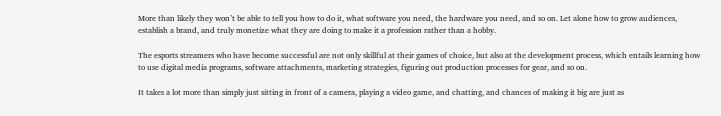More than likely they won’t be able to tell you how to do it, what software you need, the hardware you need, and so on. Let alone how to grow audiences, establish a brand, and truly monetize what they are doing to make it a profession rather than a hobby.

The esports streamers who have become successful are not only skillful at their games of choice, but also at the development process, which entails learning how to use digital media programs, software attachments, marketing strategies, figuring out production processes for gear, and so on.

It takes a lot more than simply just sitting in front of a camera, playing a video game, and chatting, and chances of making it big are just as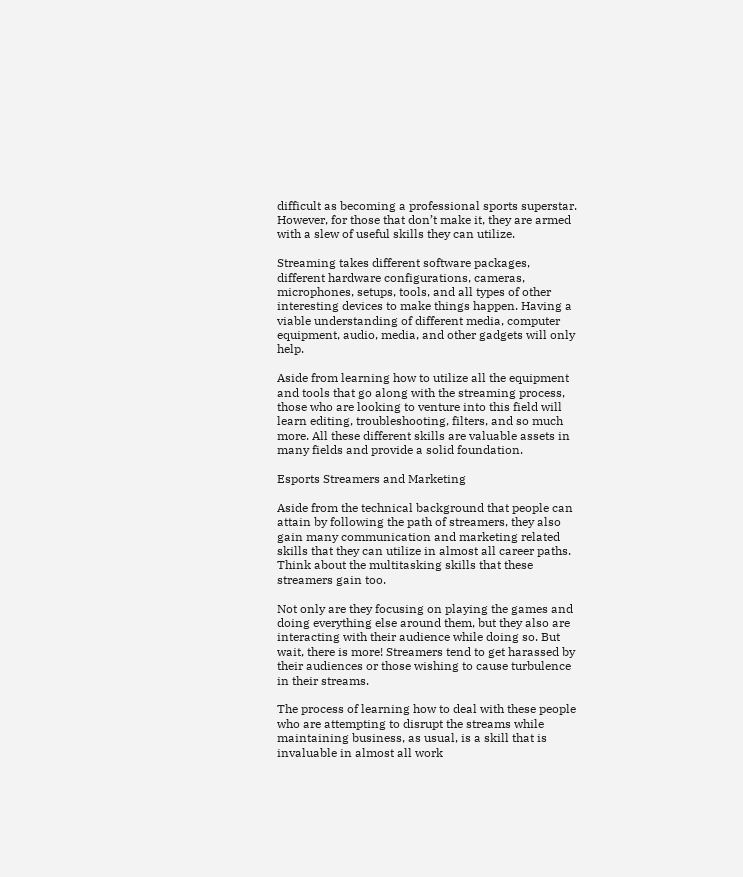difficult as becoming a professional sports superstar. However, for those that don’t make it, they are armed with a slew of useful skills they can utilize.

Streaming takes different software packages, different hardware configurations, cameras, microphones, setups, tools, and all types of other interesting devices to make things happen. Having a viable understanding of different media, computer equipment, audio, media, and other gadgets will only help.

Aside from learning how to utilize all the equipment and tools that go along with the streaming process, those who are looking to venture into this field will learn editing, troubleshooting, filters, and so much more. All these different skills are valuable assets in many fields and provide a solid foundation.

Esports Streamers and Marketing

Aside from the technical background that people can attain by following the path of streamers, they also gain many communication and marketing related skills that they can utilize in almost all career paths. Think about the multitasking skills that these streamers gain too.

Not only are they focusing on playing the games and doing everything else around them, but they also are interacting with their audience while doing so. But wait, there is more! Streamers tend to get harassed by their audiences or those wishing to cause turbulence in their streams.

The process of learning how to deal with these people who are attempting to disrupt the streams while maintaining business, as usual, is a skill that is invaluable in almost all work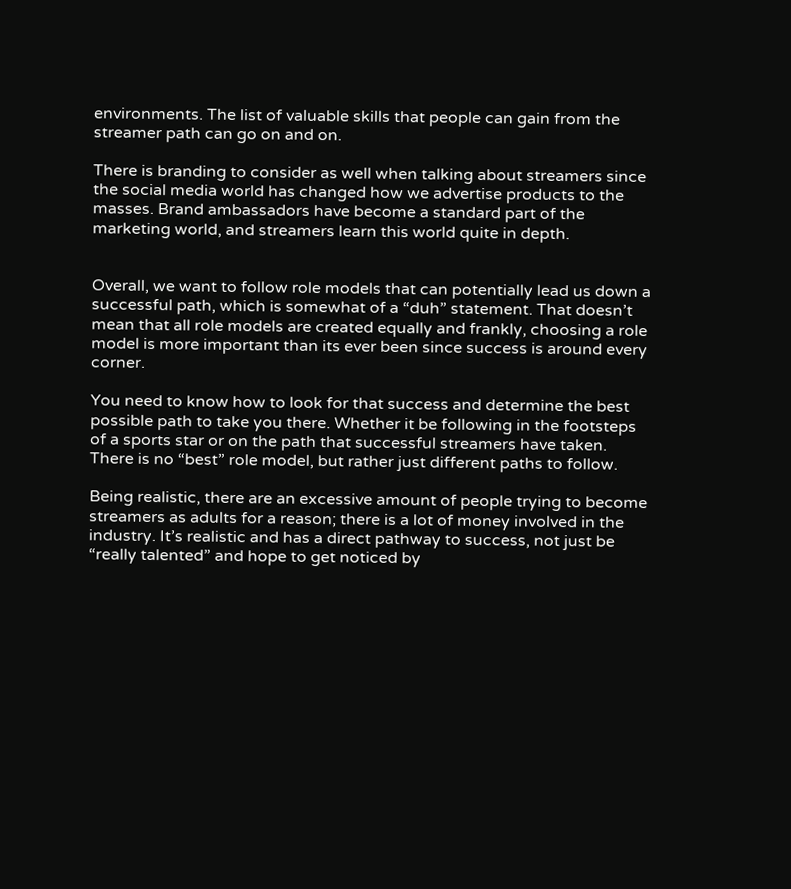environments. The list of valuable skills that people can gain from the streamer path can go on and on.

There is branding to consider as well when talking about streamers since the social media world has changed how we advertise products to the masses. Brand ambassadors have become a standard part of the marketing world, and streamers learn this world quite in depth.


Overall, we want to follow role models that can potentially lead us down a successful path, which is somewhat of a “duh” statement. That doesn’t mean that all role models are created equally and frankly, choosing a role model is more important than its ever been since success is around every corner.

You need to know how to look for that success and determine the best possible path to take you there. Whether it be following in the footsteps of a sports star or on the path that successful streamers have taken. There is no “best” role model, but rather just different paths to follow.

Being realistic, there are an excessive amount of people trying to become streamers as adults for a reason; there is a lot of money involved in the industry. It’s realistic and has a direct pathway to success, not just be “really talented” and hope to get noticed by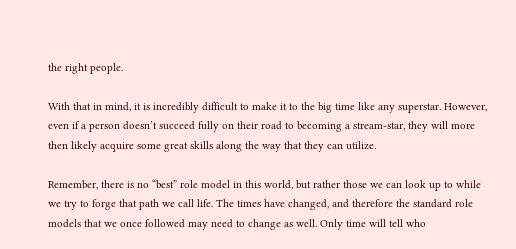the right people.

With that in mind, it is incredibly difficult to make it to the big time like any superstar. However, even if a person doesn’t succeed fully on their road to becoming a stream-star, they will more then likely acquire some great skills along the way that they can utilize.

Remember, there is no “best” role model in this world, but rather those we can look up to while we try to forge that path we call life. The times have changed, and therefore the standard role models that we once followed may need to change as well. Only time will tell who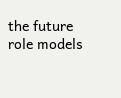the future role models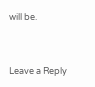will be.


Leave a Reply